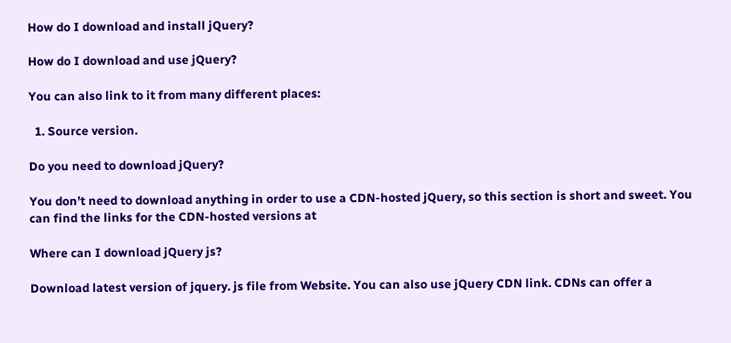How do I download and install jQuery?

How do I download and use jQuery?

You can also link to it from many different places:

  1. Source version.

Do you need to download jQuery?

You don’t need to download anything in order to use a CDN-hosted jQuery, so this section is short and sweet. You can find the links for the CDN-hosted versions at

Where can I download jQuery js?

Download latest version of jquery. js file from Website. You can also use jQuery CDN link. CDNs can offer a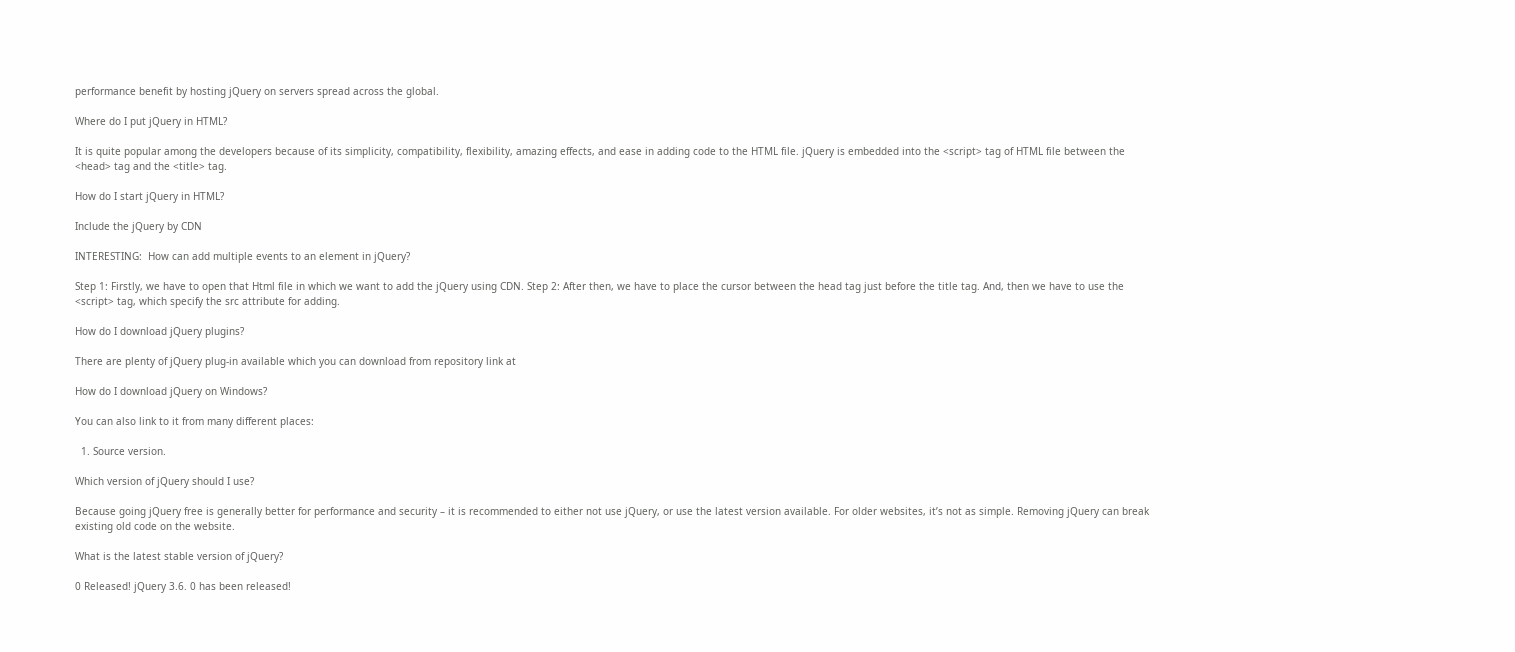performance benefit by hosting jQuery on servers spread across the global.

Where do I put jQuery in HTML?

It is quite popular among the developers because of its simplicity, compatibility, flexibility, amazing effects, and ease in adding code to the HTML file. jQuery is embedded into the <script> tag of HTML file between the <head> tag and the <title> tag.

How do I start jQuery in HTML?

Include the jQuery by CDN

INTERESTING:  How can add multiple events to an element in jQuery?

Step 1: Firstly, we have to open that Html file in which we want to add the jQuery using CDN. Step 2: After then, we have to place the cursor between the head tag just before the title tag. And, then we have to use the <script> tag, which specify the src attribute for adding.

How do I download jQuery plugins?

There are plenty of jQuery plug-in available which you can download from repository link at

How do I download jQuery on Windows?

You can also link to it from many different places:

  1. Source version.

Which version of jQuery should I use?

Because going jQuery free is generally better for performance and security – it is recommended to either not use jQuery, or use the latest version available. For older websites, it’s not as simple. Removing jQuery can break existing old code on the website.

What is the latest stable version of jQuery?

0 Released! jQuery 3.6. 0 has been released!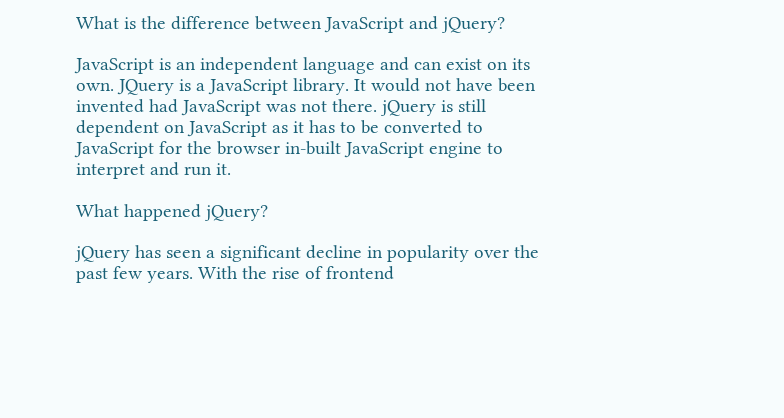What is the difference between JavaScript and jQuery?

JavaScript is an independent language and can exist on its own. JQuery is a JavaScript library. It would not have been invented had JavaScript was not there. jQuery is still dependent on JavaScript as it has to be converted to JavaScript for the browser in-built JavaScript engine to interpret and run it.

What happened jQuery?

jQuery has seen a significant decline in popularity over the past few years. With the rise of frontend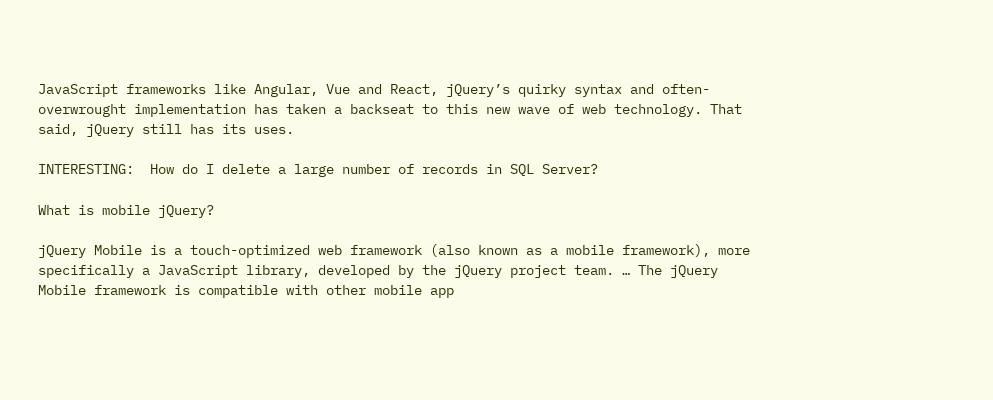JavaScript frameworks like Angular, Vue and React, jQuery’s quirky syntax and often-overwrought implementation has taken a backseat to this new wave of web technology. That said, jQuery still has its uses.

INTERESTING:  How do I delete a large number of records in SQL Server?

What is mobile jQuery?

jQuery Mobile is a touch-optimized web framework (also known as a mobile framework), more specifically a JavaScript library, developed by the jQuery project team. … The jQuery Mobile framework is compatible with other mobile app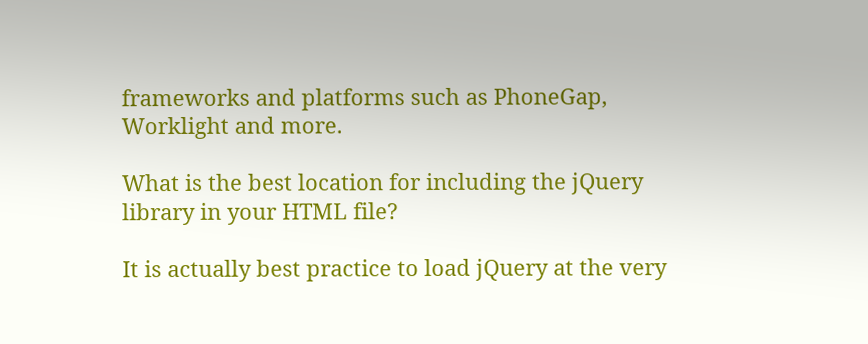frameworks and platforms such as PhoneGap, Worklight and more.

What is the best location for including the jQuery library in your HTML file?

It is actually best practice to load jQuery at the very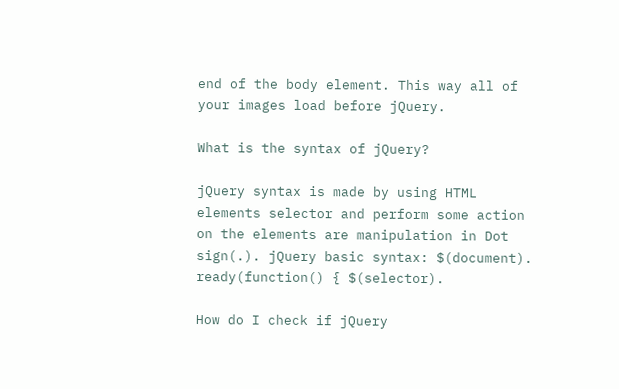end of the body element. This way all of your images load before jQuery.

What is the syntax of jQuery?

jQuery syntax is made by using HTML elements selector and perform some action on the elements are manipulation in Dot sign(.). jQuery basic syntax: $(document). ready(function() { $(selector).

How do I check if jQuery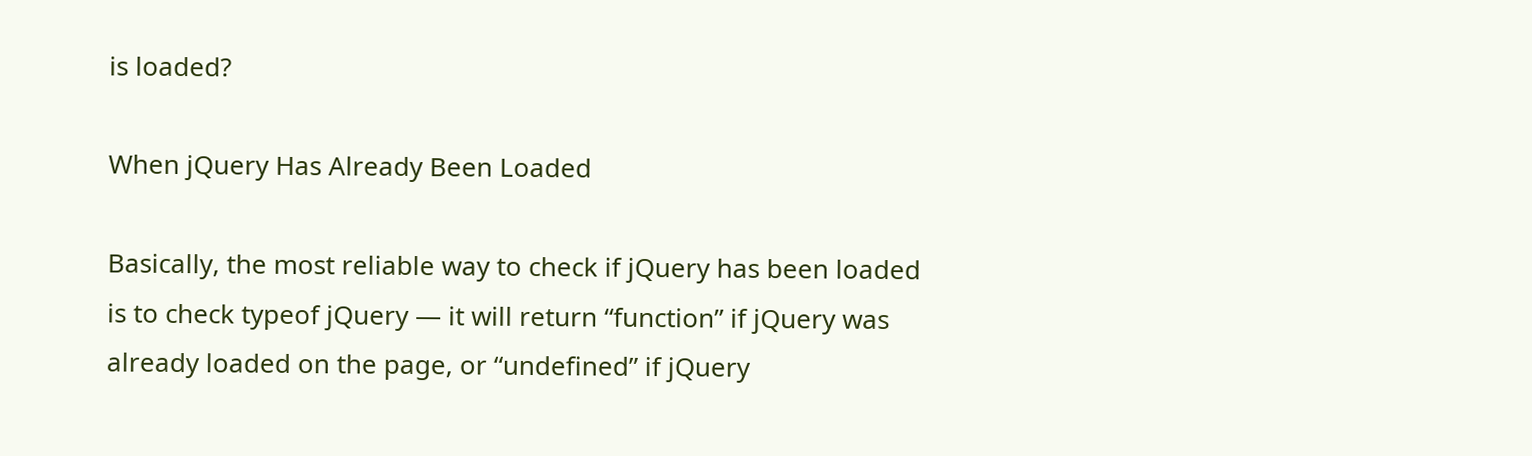is loaded?

When jQuery Has Already Been Loaded

Basically, the most reliable way to check if jQuery has been loaded is to check typeof jQuery — it will return “function” if jQuery was already loaded on the page, or “undefined” if jQuery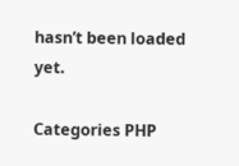hasn’t been loaded yet.

Categories PHP